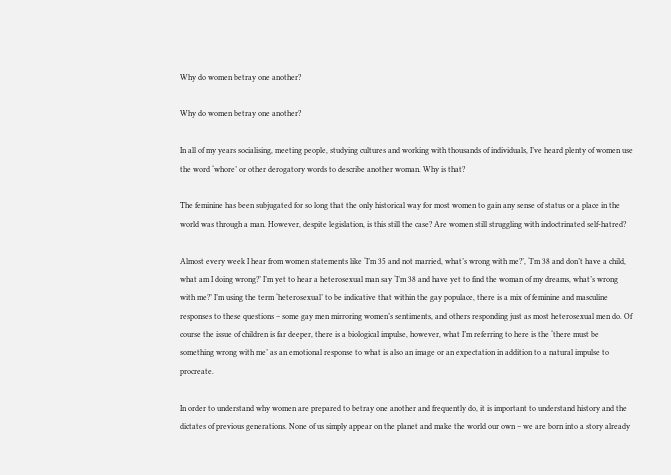Why do women betray one another?

Why do women betray one another?

In all of my years socialising, meeting people, studying cultures and working with thousands of individuals, I’ve heard plenty of women use the word ‘whore’ or other derogatory words to describe another woman. Why is that?

The feminine has been subjugated for so long that the only historical way for most women to gain any sense of status or a place in the world was through a man. However, despite legislation, is this still the case? Are women still struggling with indoctrinated self-hatred?

Almost every week I hear from women statements like ‘I’m 35 and not married, what’s wrong with me?’, ‘I’m 38 and don’t have a child, what am I doing wrong?’ I’m yet to hear a heterosexual man say ‘I’m 38 and have yet to find the woman of my dreams, what’s wrong with me?’ I’m using the term ‘heterosexual’ to be indicative that within the gay populace, there is a mix of feminine and masculine responses to these questions – some gay men mirroring women’s sentiments, and others responding just as most heterosexual men do. Of course the issue of children is far deeper, there is a biological impulse, however, what I’m referring to here is the ‘there must be something wrong with me’ as an emotional response to what is also an image or an expectation in addition to a natural impulse to procreate.

In order to understand why women are prepared to betray one another and frequently do, it is important to understand history and the dictates of previous generations. None of us simply appear on the planet and make the world our own – we are born into a story already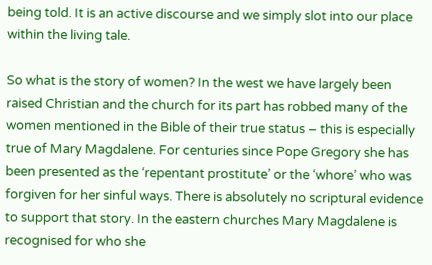being told. It is an active discourse and we simply slot into our place within the living tale.

So what is the story of women? In the west we have largely been raised Christian and the church for its part has robbed many of the women mentioned in the Bible of their true status – this is especially true of Mary Magdalene. For centuries since Pope Gregory she has been presented as the ‘repentant prostitute’ or the ‘whore’ who was forgiven for her sinful ways. There is absolutely no scriptural evidence to support that story. In the eastern churches Mary Magdalene is recognised for who she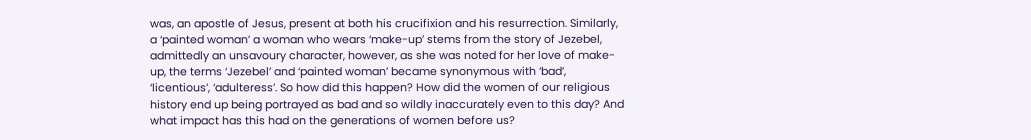was, an apostle of Jesus, present at both his crucifixion and his resurrection. Similarly, a ‘painted woman’ a woman who wears ‘make-up’ stems from the story of Jezebel, admittedly an unsavoury character, however, as she was noted for her love of make-up, the terms ‘Jezebel’ and ‘painted woman’ became synonymous with ‘bad’, ‘licentious’, ‘adulteress’. So how did this happen? How did the women of our religious history end up being portrayed as bad and so wildly inaccurately even to this day? And what impact has this had on the generations of women before us?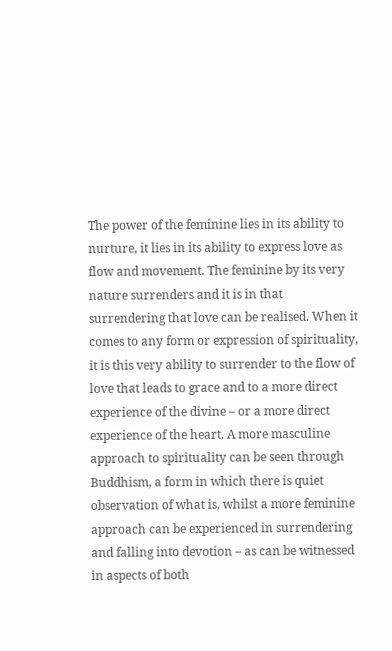The power of the feminine lies in its ability to nurture, it lies in its ability to express love as flow and movement. The feminine by its very nature surrenders and it is in that surrendering that love can be realised. When it comes to any form or expression of spirituality, it is this very ability to surrender to the flow of love that leads to grace and to a more direct experience of the divine – or a more direct experience of the heart. A more masculine approach to spirituality can be seen through Buddhism, a form in which there is quiet observation of what is, whilst a more feminine approach can be experienced in surrendering and falling into devotion – as can be witnessed in aspects of both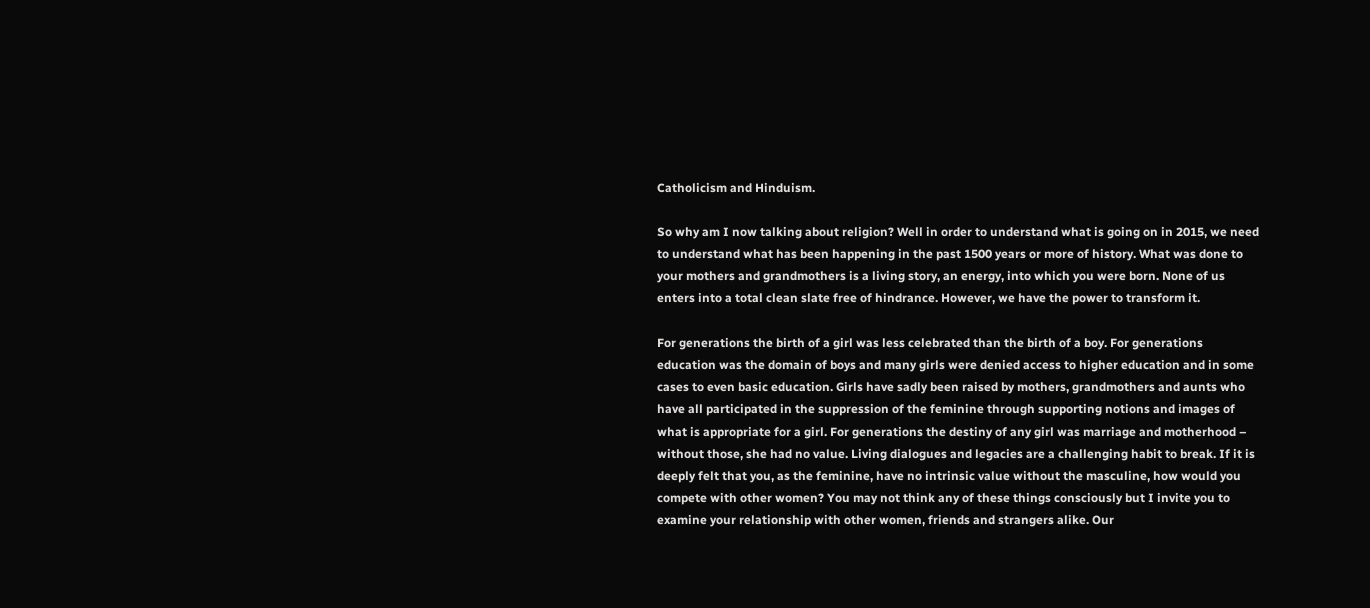Catholicism and Hinduism.

So why am I now talking about religion? Well in order to understand what is going on in 2015, we need to understand what has been happening in the past 1500 years or more of history. What was done to your mothers and grandmothers is a living story, an energy, into which you were born. None of us enters into a total clean slate free of hindrance. However, we have the power to transform it.

For generations the birth of a girl was less celebrated than the birth of a boy. For generations education was the domain of boys and many girls were denied access to higher education and in some cases to even basic education. Girls have sadly been raised by mothers, grandmothers and aunts who have all participated in the suppression of the feminine through supporting notions and images of what is appropriate for a girl. For generations the destiny of any girl was marriage and motherhood – without those, she had no value. Living dialogues and legacies are a challenging habit to break. If it is deeply felt that you, as the feminine, have no intrinsic value without the masculine, how would you compete with other women? You may not think any of these things consciously but I invite you to examine your relationship with other women, friends and strangers alike. Our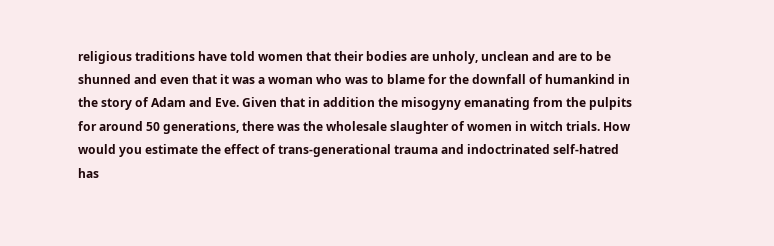religious traditions have told women that their bodies are unholy, unclean and are to be shunned and even that it was a woman who was to blame for the downfall of humankind in the story of Adam and Eve. Given that in addition the misogyny emanating from the pulpits for around 50 generations, there was the wholesale slaughter of women in witch trials. How would you estimate the effect of trans-generational trauma and indoctrinated self-hatred has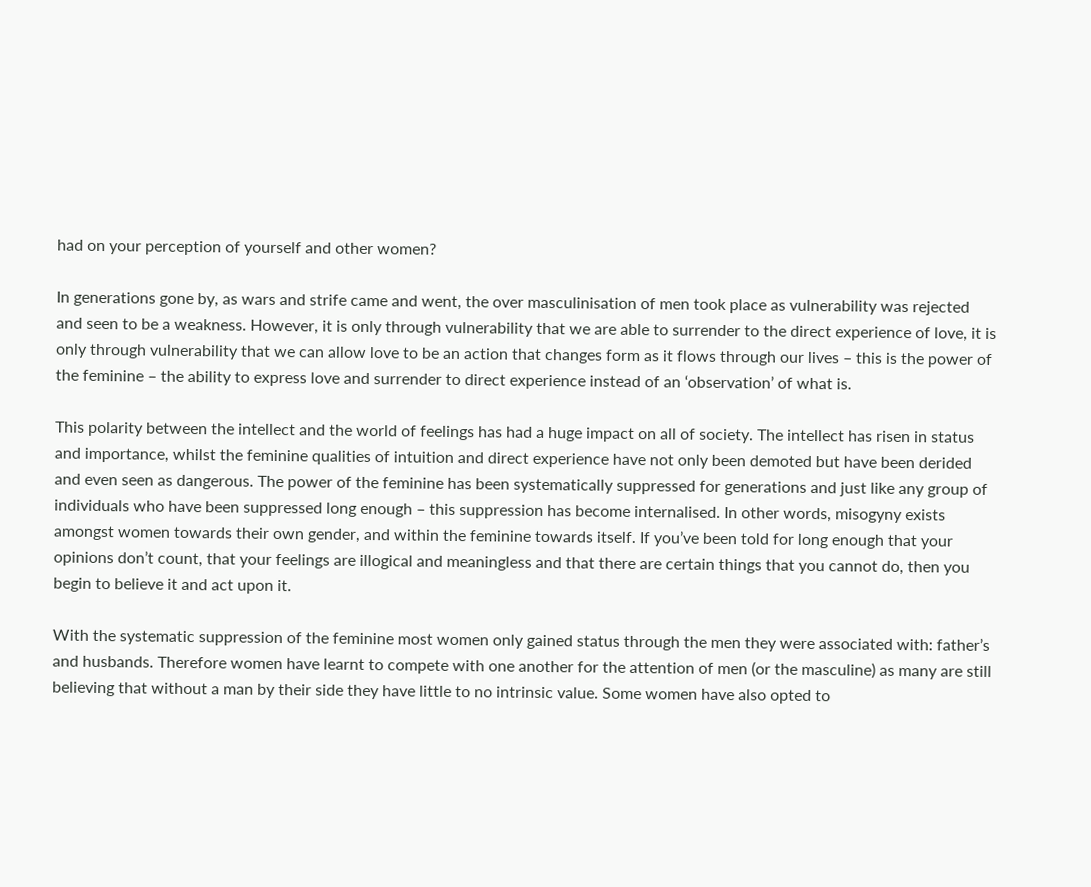had on your perception of yourself and other women?

In generations gone by, as wars and strife came and went, the over masculinisation of men took place as vulnerability was rejected and seen to be a weakness. However, it is only through vulnerability that we are able to surrender to the direct experience of love, it is only through vulnerability that we can allow love to be an action that changes form as it flows through our lives – this is the power of the feminine – the ability to express love and surrender to direct experience instead of an ‘observation’ of what is.

This polarity between the intellect and the world of feelings has had a huge impact on all of society. The intellect has risen in status and importance, whilst the feminine qualities of intuition and direct experience have not only been demoted but have been derided and even seen as dangerous. The power of the feminine has been systematically suppressed for generations and just like any group of individuals who have been suppressed long enough – this suppression has become internalised. In other words, misogyny exists amongst women towards their own gender, and within the feminine towards itself. If you’ve been told for long enough that your opinions don’t count, that your feelings are illogical and meaningless and that there are certain things that you cannot do, then you begin to believe it and act upon it.

With the systematic suppression of the feminine most women only gained status through the men they were associated with: father’s and husbands. Therefore women have learnt to compete with one another for the attention of men (or the masculine) as many are still believing that without a man by their side they have little to no intrinsic value. Some women have also opted to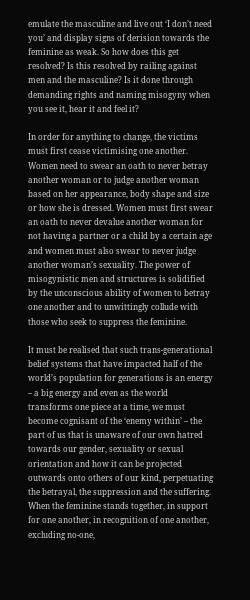emulate the masculine and live out ‘I don’t need you’ and display signs of derision towards the feminine as weak. So how does this get resolved? Is this resolved by railing against men and the masculine? Is it done through demanding rights and naming misogyny when you see it, hear it and feel it?

In order for anything to change, the victims must first cease victimising one another. Women need to swear an oath to never betray another woman or to judge another woman based on her appearance, body shape and size or how she is dressed. Women must first swear an oath to never devalue another woman for not having a partner or a child by a certain age and women must also swear to never judge another woman’s sexuality. The power of misogynistic men and structures is solidified by the unconscious ability of women to betray one another and to unwittingly collude with those who seek to suppress the feminine.

It must be realised that such trans-generational belief systems that have impacted half of the world’s population for generations is an energy – a big energy and even as the world transforms one piece at a time, we must become cognisant of the ‘enemy within’ – the part of us that is unaware of our own hatred towards our gender, sexuality or sexual orientation and how it can be projected outwards onto others of our kind, perpetuating the betrayal, the suppression and the suffering. When the feminine stands together, in support for one another, in recognition of one another, excluding no-one,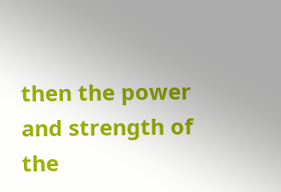then the power and strength of the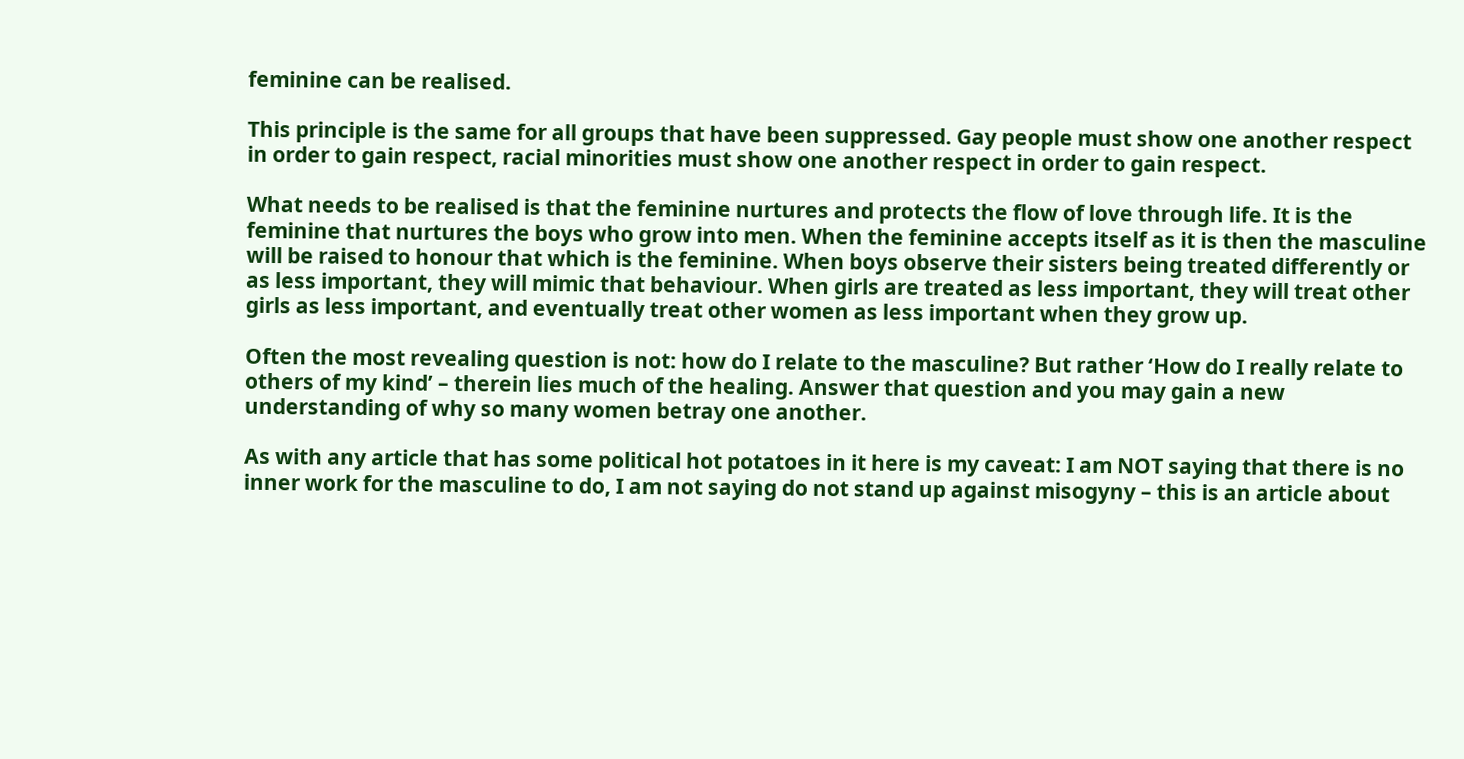feminine can be realised.

This principle is the same for all groups that have been suppressed. Gay people must show one another respect in order to gain respect, racial minorities must show one another respect in order to gain respect.

What needs to be realised is that the feminine nurtures and protects the flow of love through life. It is the feminine that nurtures the boys who grow into men. When the feminine accepts itself as it is then the masculine will be raised to honour that which is the feminine. When boys observe their sisters being treated differently or as less important, they will mimic that behaviour. When girls are treated as less important, they will treat other girls as less important, and eventually treat other women as less important when they grow up.

Often the most revealing question is not: how do I relate to the masculine? But rather ‘How do I really relate to others of my kind’ – therein lies much of the healing. Answer that question and you may gain a new understanding of why so many women betray one another.

As with any article that has some political hot potatoes in it here is my caveat: I am NOT saying that there is no inner work for the masculine to do, I am not saying do not stand up against misogyny – this is an article about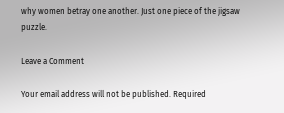why women betray one another. Just one piece of the jigsaw puzzle.

Leave a Comment

Your email address will not be published. Required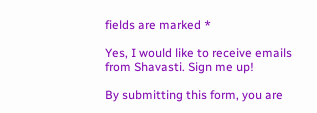fields are marked *

Yes, I would like to receive emails from Shavasti. Sign me up!

By submitting this form, you are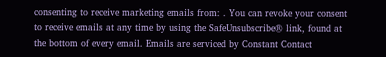consenting to receive marketing emails from: . You can revoke your consent to receive emails at any time by using the SafeUnsubscribe® link, found at the bottom of every email. Emails are serviced by Constant Contact